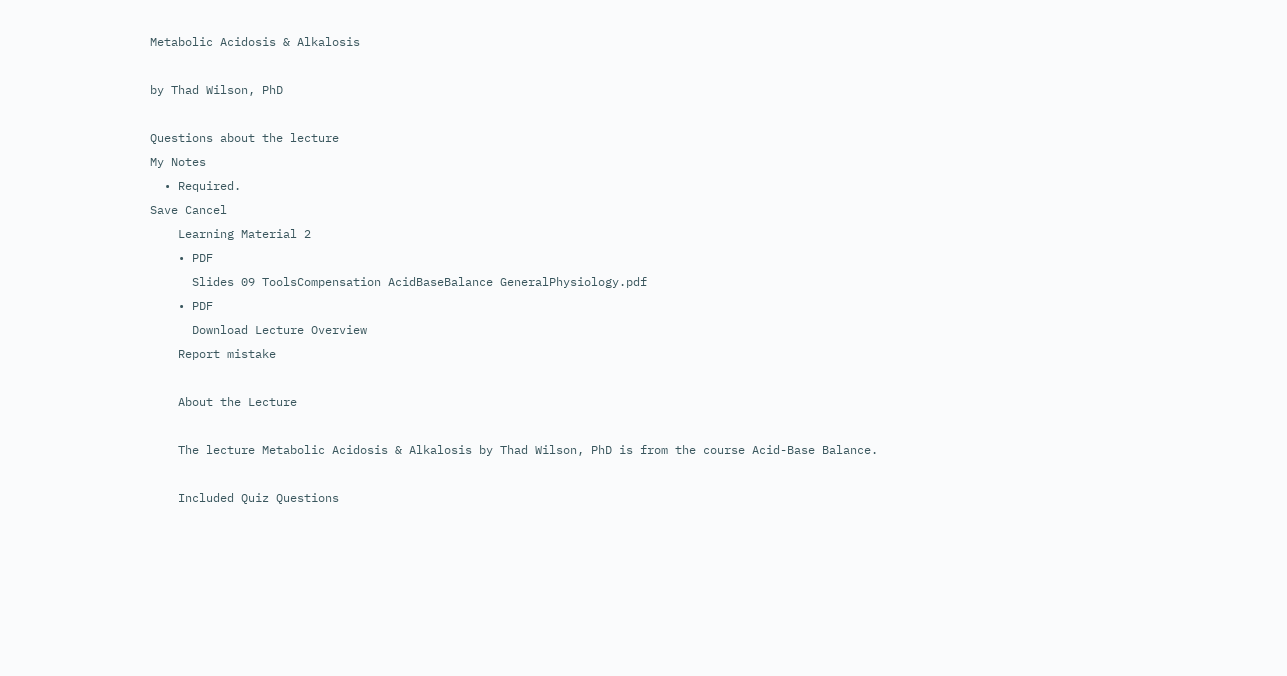Metabolic Acidosis & Alkalosis

by Thad Wilson, PhD

Questions about the lecture
My Notes
  • Required.
Save Cancel
    Learning Material 2
    • PDF
      Slides 09 ToolsCompensation AcidBaseBalance GeneralPhysiology.pdf
    • PDF
      Download Lecture Overview
    Report mistake

    About the Lecture

    The lecture Metabolic Acidosis & Alkalosis by Thad Wilson, PhD is from the course Acid-Base Balance.

    Included Quiz Questions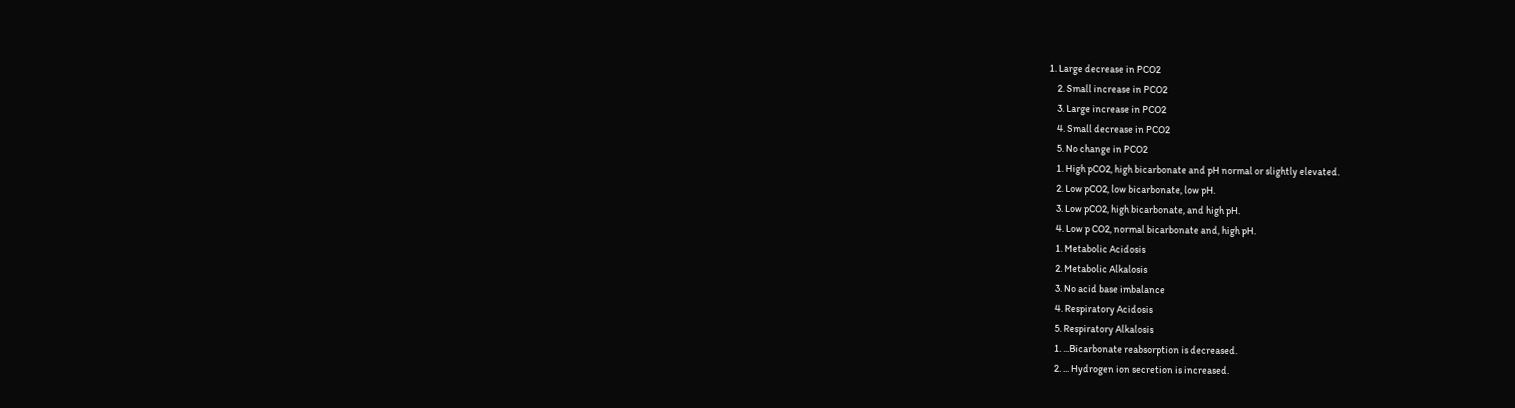1. Large decrease in PCO2
    2. Small increase in PCO2
    3. Large increase in PCO2
    4. Small decrease in PCO2
    5. No change in PCO2
    1. High pCO2, high bicarbonate and pH normal or slightly elevated.
    2. Low pCO2, low bicarbonate, low pH.
    3. Low pCO2, high bicarbonate, and high pH.
    4. Low p CO2, normal bicarbonate and, high pH.
    1. Metabolic Acidosis
    2. Metabolic Alkalosis
    3. No acid base imbalance
    4. Respiratory Acidosis
    5. Respiratory Alkalosis
    1. ...Bicarbonate reabsorption is decreased.
    2. ... Hydrogen ion secretion is increased.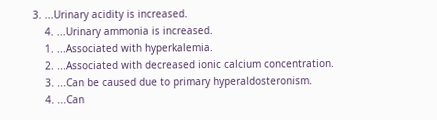3. ...Urinary acidity is increased.
    4. ...Urinary ammonia is increased.
    1. ...Associated with hyperkalemia.
    2. ...Associated with decreased ionic calcium concentration.
    3. ...Can be caused due to primary hyperaldosteronism.
    4. ...Can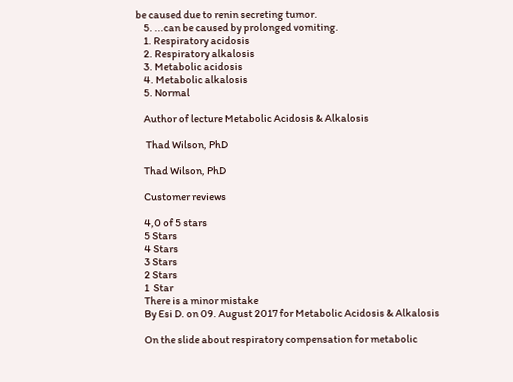be caused due to renin secreting tumor.
    5. ...can be caused by prolonged vomiting.
    1. Respiratory acidosis
    2. Respiratory alkalosis
    3. Metabolic acidosis
    4. Metabolic alkalosis
    5. Normal

    Author of lecture Metabolic Acidosis & Alkalosis

     Thad Wilson, PhD

    Thad Wilson, PhD

    Customer reviews

    4,0 of 5 stars
    5 Stars
    4 Stars
    3 Stars
    2 Stars
    1  Star
    There is a minor mistake
    By Esi D. on 09. August 2017 for Metabolic Acidosis & Alkalosis

    On the slide about respiratory compensation for metabolic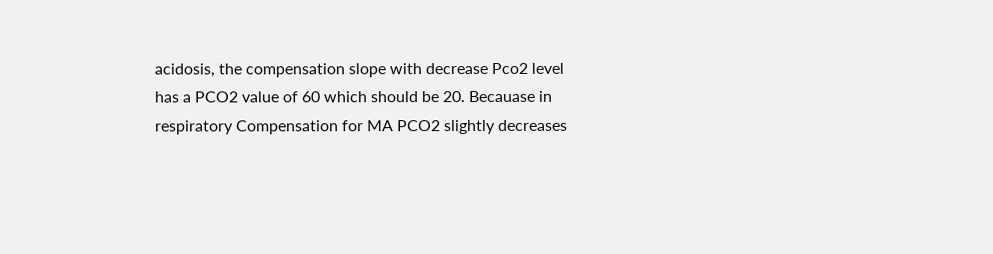acidosis, the compensation slope with decrease Pco2 level has a PCO2 value of 60 which should be 20. Becauase in respiratory Compensation for MA PCO2 slightly decreases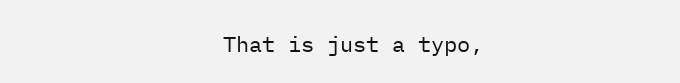That is just a typo,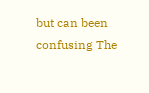but can been confusing The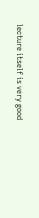lecture itself is very good